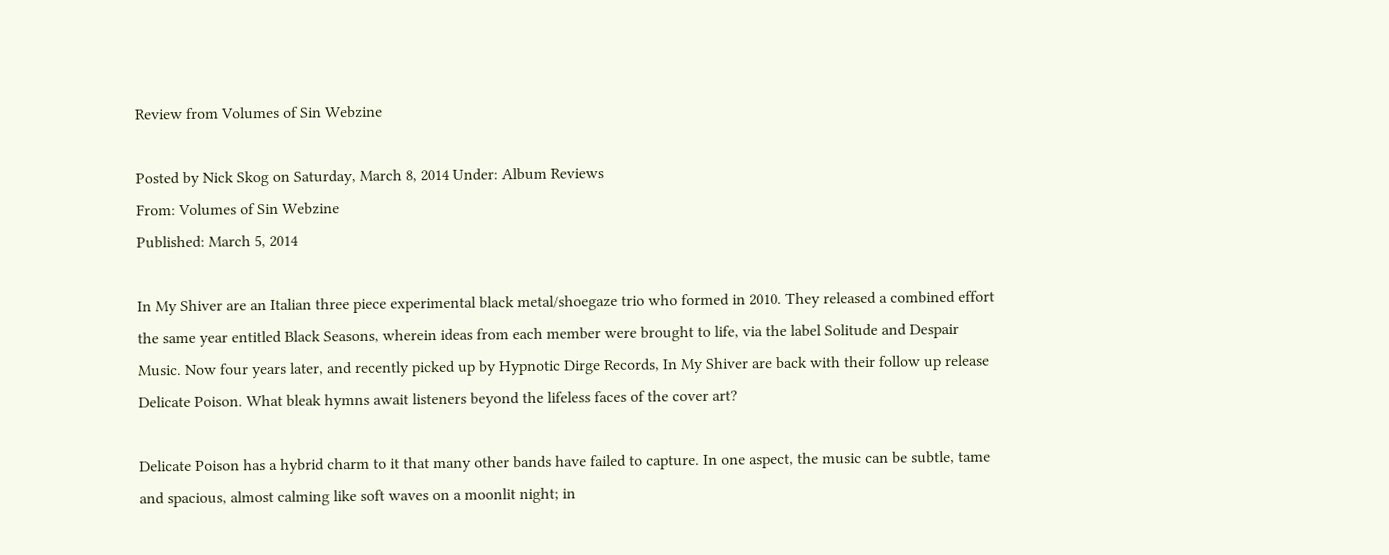Review from Volumes of Sin Webzine

Posted by Nick Skog on Saturday, March 8, 2014 Under: Album Reviews
From: Volumes of Sin Webzine
Published: March 5, 2014

In My Shiver are an Italian three piece experimental black metal/shoegaze trio who formed in 2010. They released a combined effort the same year entitled Black Seasons, wherein ideas from each member were brought to life, via the label Solitude and Despair Music. Now four years later, and recently picked up by Hypnotic Dirge Records, In My Shiver are back with their follow up release Delicate Poison. What bleak hymns await listeners beyond the lifeless faces of the cover art?

Delicate Poison has a hybrid charm to it that many other bands have failed to capture. In one aspect, the music can be subtle, tame and spacious, almost calming like soft waves on a moonlit night; in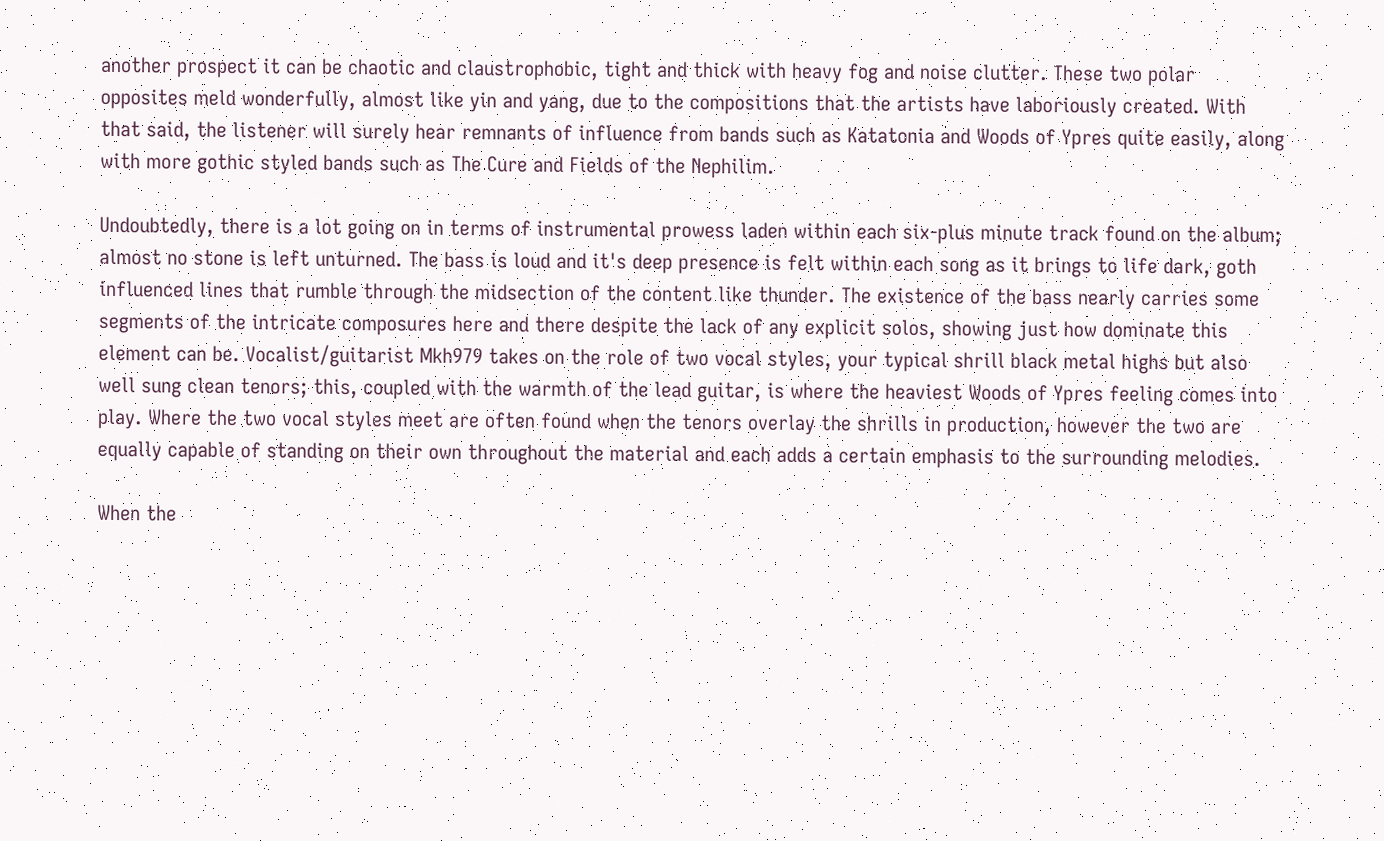another prospect it can be chaotic and claustrophobic, tight and thick with heavy fog and noise clutter. These two polar opposites meld wonderfully, almost like yin and yang, due to the compositions that the artists have laboriously created. With that said, the listener will surely hear remnants of influence from bands such as Katatonia and Woods of Ypres quite easily, along with more gothic styled bands such as The Cure and Fields of the Nephilim.

Undoubtedly, there is a lot going on in terms of instrumental prowess laden within each six-plus minute track found on the album; almost no stone is left unturned. The bass is loud and it's deep presence is felt within each song as it brings to life dark, goth influenced lines that rumble through the midsection of the content like thunder. The existence of the bass nearly carries some segments of the intricate composures here and there despite the lack of any explicit solos, showing just how dominate this element can be. Vocalist/guitarist Mkh979 takes on the role of two vocal styles, your typical shrill black metal highs but also well sung clean tenors; this, coupled with the warmth of the lead guitar, is where the heaviest Woods of Ypres feeling comes into play. Where the two vocal styles meet are often found when the tenors overlay the shrills in production, however the two are equally capable of standing on their own throughout the material and each adds a certain emphasis to the surrounding melodies.

When the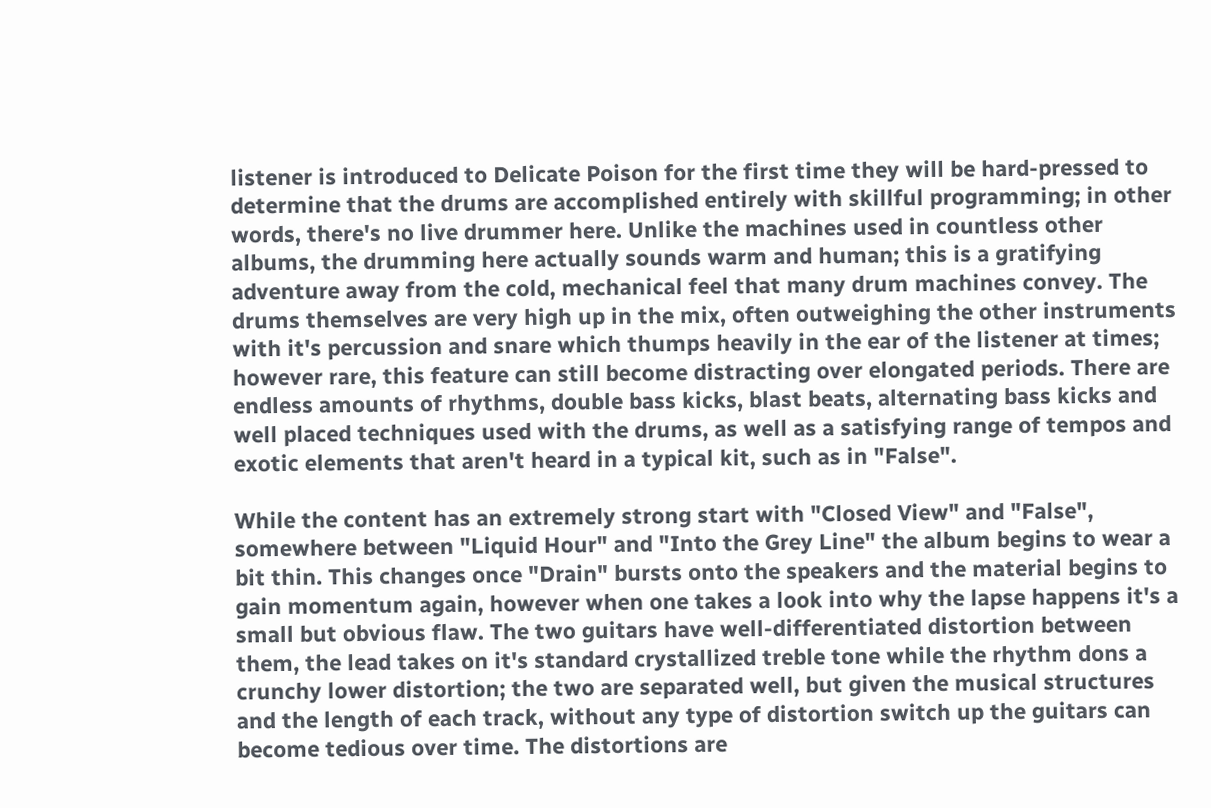listener is introduced to Delicate Poison for the first time they will be hard-pressed to determine that the drums are accomplished entirely with skillful programming; in other words, there's no live drummer here. Unlike the machines used in countless other albums, the drumming here actually sounds warm and human; this is a gratifying adventure away from the cold, mechanical feel that many drum machines convey. The drums themselves are very high up in the mix, often outweighing the other instruments with it's percussion and snare which thumps heavily in the ear of the listener at times; however rare, this feature can still become distracting over elongated periods. There are endless amounts of rhythms, double bass kicks, blast beats, alternating bass kicks and well placed techniques used with the drums, as well as a satisfying range of tempos and exotic elements that aren't heard in a typical kit, such as in "False".

While the content has an extremely strong start with "Closed View" and "False", somewhere between "Liquid Hour" and "Into the Grey Line" the album begins to wear a bit thin. This changes once "Drain" bursts onto the speakers and the material begins to gain momentum again, however when one takes a look into why the lapse happens it's a small but obvious flaw. The two guitars have well-differentiated distortion between them, the lead takes on it's standard crystallized treble tone while the rhythm dons a crunchy lower distortion; the two are separated well, but given the musical structures and the length of each track, without any type of distortion switch up the guitars can become tedious over time. The distortions are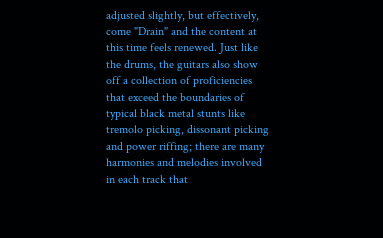adjusted slightly, but effectively, come "Drain" and the content at this time feels renewed. Just like the drums, the guitars also show off a collection of proficiencies that exceed the boundaries of typical black metal stunts like tremolo picking, dissonant picking and power riffing; there are many harmonies and melodies involved in each track that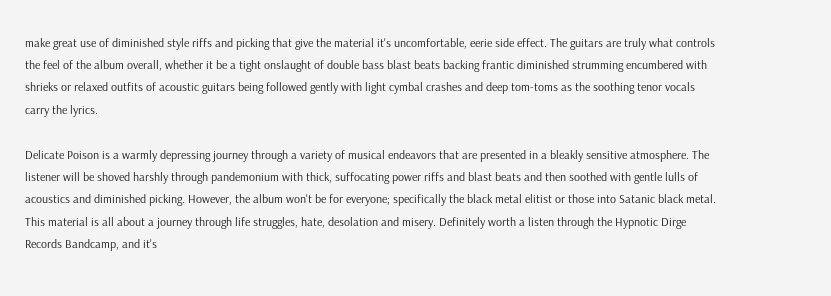make great use of diminished style riffs and picking that give the material it's uncomfortable, eerie side effect. The guitars are truly what controls the feel of the album overall, whether it be a tight onslaught of double bass blast beats backing frantic diminished strumming encumbered with shrieks or relaxed outfits of acoustic guitars being followed gently with light cymbal crashes and deep tom-toms as the soothing tenor vocals carry the lyrics.

Delicate Poison is a warmly depressing journey through a variety of musical endeavors that are presented in a bleakly sensitive atmosphere. The listener will be shoved harshly through pandemonium with thick, suffocating power riffs and blast beats and then soothed with gentle lulls of acoustics and diminished picking. However, the album won't be for everyone; specifically the black metal elitist or those into Satanic black metal. This material is all about a journey through life struggles, hate, desolation and misery. Definitely worth a listen through the Hypnotic Dirge Records Bandcamp, and it's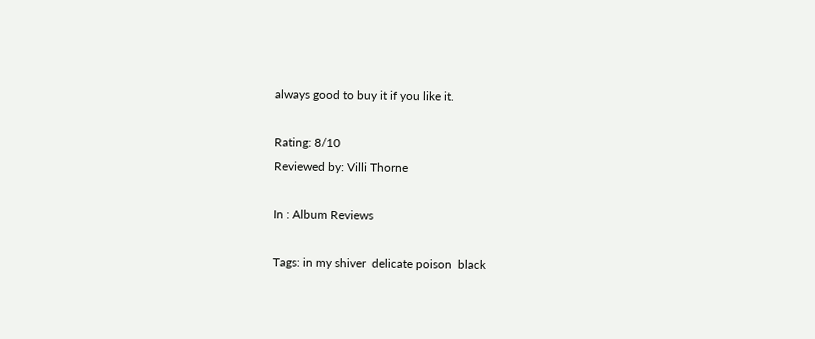always good to buy it if you like it.

Rating: 8/10
Reviewed by: Villi Thorne

In : Album Reviews

Tags: in my shiver  delicate poison  black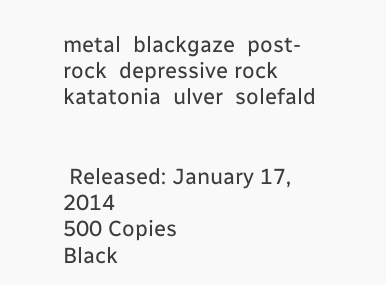metal  blackgaze  post-rock  depressive rock  katatonia  ulver  solefald


 Released: January 17, 2014
500 Copies
Black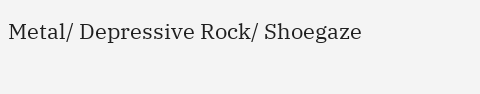Metal/ Depressive Rock/ Shoegaze